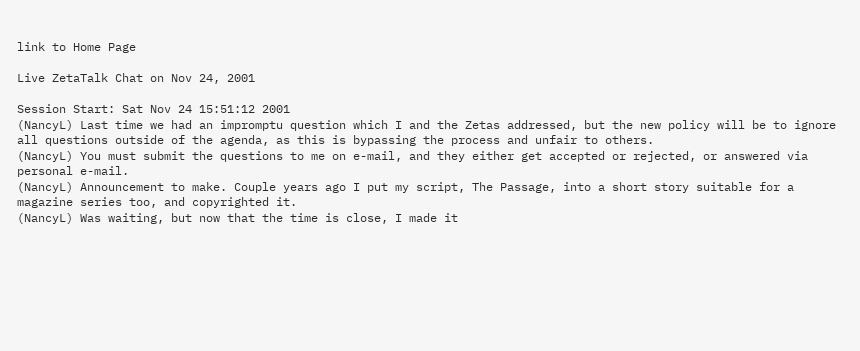link to Home Page

Live ZetaTalk Chat on Nov 24, 2001

Session Start: Sat Nov 24 15:51:12 2001
(NancyL) Last time we had an impromptu question which I and the Zetas addressed, but the new policy will be to ignore all questions outside of the agenda, as this is bypassing the process and unfair to others.
(NancyL) You must submit the questions to me on e-mail, and they either get accepted or rejected, or answered via personal e-mail.
(NancyL) Announcement to make. Couple years ago I put my script, The Passage, into a short story suitable for a magazine series too, and copyrighted it.
(NancyL) Was waiting, but now that the time is close, I made it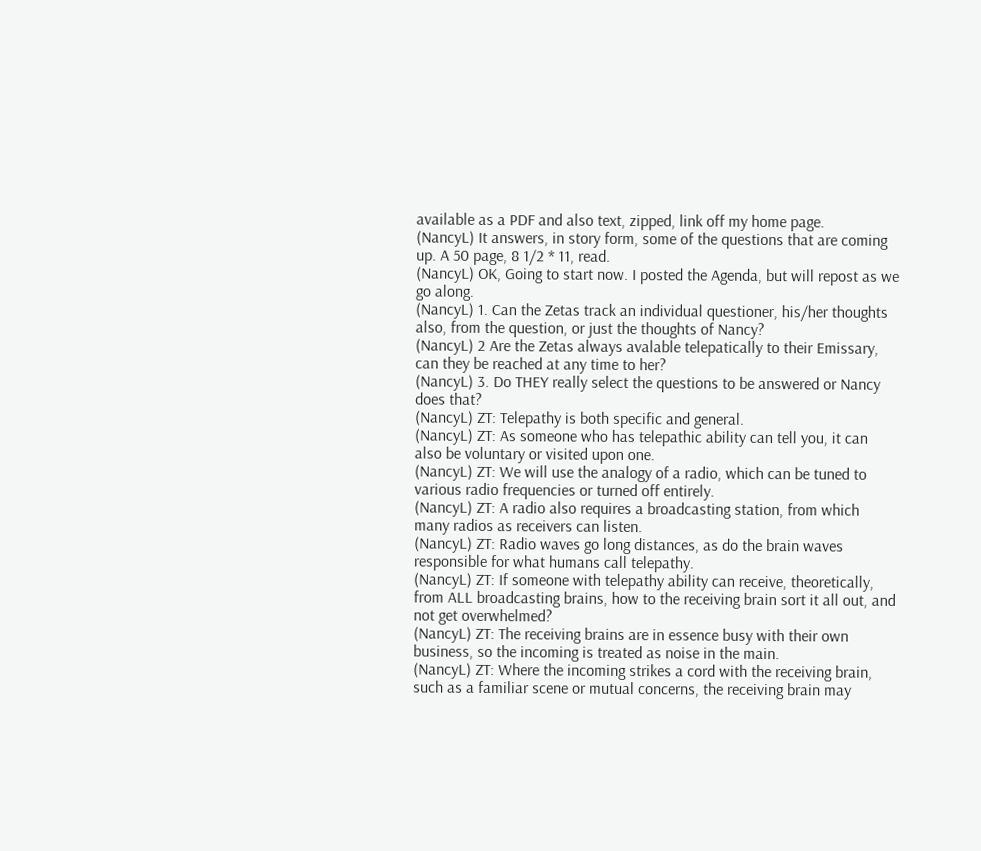available as a PDF and also text, zipped, link off my home page.
(NancyL) It answers, in story form, some of the questions that are coming up. A 50 page, 8 1/2 * 11, read.
(NancyL) OK, Going to start now. I posted the Agenda, but will repost as we go along.
(NancyL) 1. Can the Zetas track an individual questioner, his/her thoughts also, from the question, or just the thoughts of Nancy?
(NancyL) 2 Are the Zetas always avalable telepatically to their Emissary, can they be reached at any time to her?
(NancyL) 3. Do THEY really select the questions to be answered or Nancy does that?
(NancyL) ZT: Telepathy is both specific and general.
(NancyL) ZT: As someone who has telepathic ability can tell you, it can also be voluntary or visited upon one.
(NancyL) ZT: We will use the analogy of a radio, which can be tuned to various radio frequencies or turned off entirely.
(NancyL) ZT: A radio also requires a broadcasting station, from which many radios as receivers can listen.
(NancyL) ZT: Radio waves go long distances, as do the brain waves responsible for what humans call telepathy.
(NancyL) ZT: If someone with telepathy ability can receive, theoretically, from ALL broadcasting brains, how to the receiving brain sort it all out, and not get overwhelmed?
(NancyL) ZT: The receiving brains are in essence busy with their own business, so the incoming is treated as noise in the main.
(NancyL) ZT: Where the incoming strikes a cord with the receiving brain, such as a familiar scene or mutual concerns, the receiving brain may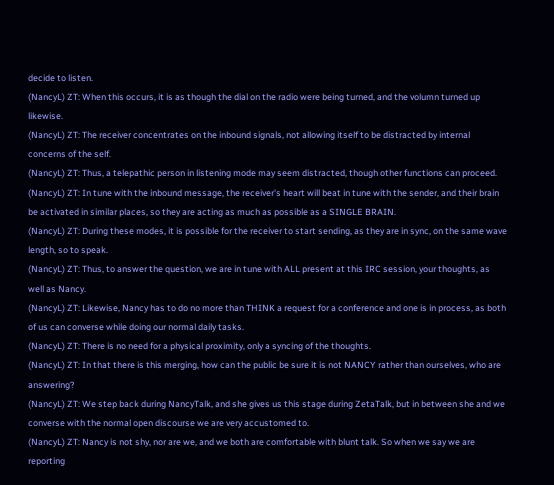decide to listen.
(NancyL) ZT: When this occurs, it is as though the dial on the radio were being turned, and the volumn turned up likewise.
(NancyL) ZT: The receiver concentrates on the inbound signals, not allowing itself to be distracted by internal concerns of the self.
(NancyL) ZT: Thus, a telepathic person in listening mode may seem distracted, though other functions can proceed.
(NancyL) ZT: In tune with the inbound message, the receiver's heart will beat in tune with the sender, and their brain be activated in similar places, so they are acting as much as possible as a SINGLE BRAIN.
(NancyL) ZT: During these modes, it is possible for the receiver to start sending, as they are in sync, on the same wave length, so to speak.
(NancyL) ZT: Thus, to answer the question, we are in tune with ALL present at this IRC session, your thoughts, as well as Nancy.
(NancyL) ZT: Likewise, Nancy has to do no more than THINK a request for a conference and one is in process, as both of us can converse while doing our normal daily tasks.
(NancyL) ZT: There is no need for a physical proximity, only a syncing of the thoughts.
(NancyL) ZT: In that there is this merging, how can the public be sure it is not NANCY rather than ourselves, who are answering?
(NancyL) ZT: We step back during NancyTalk, and she gives us this stage during ZetaTalk, but in between she and we converse with the normal open discourse we are very accustomed to.
(NancyL) ZT: Nancy is not shy, nor are we, and we both are comfortable with blunt talk. So when we say we are reporting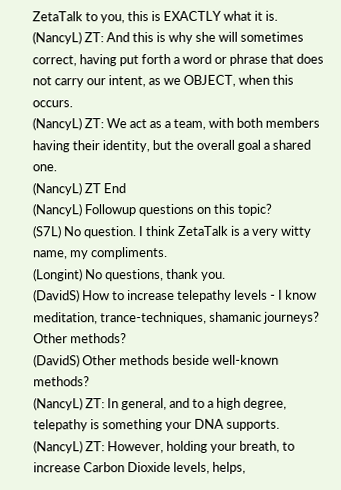ZetaTalk to you, this is EXACTLY what it is.
(NancyL) ZT: And this is why she will sometimes correct, having put forth a word or phrase that does not carry our intent, as we OBJECT, when this occurs.
(NancyL) ZT: We act as a team, with both members having their identity, but the overall goal a shared one.
(NancyL) ZT End
(NancyL) Followup questions on this topic?
(S7L) No question. I think ZetaTalk is a very witty name, my compliments.
(Longint) No questions, thank you.
(DavidS) How to increase telepathy levels - I know meditation, trance-techniques, shamanic journeys? Other methods?
(DavidS) Other methods beside well-known methods?
(NancyL) ZT: In general, and to a high degree, telepathy is something your DNA supports.
(NancyL) ZT: However, holding your breath, to increase Carbon Dioxide levels, helps,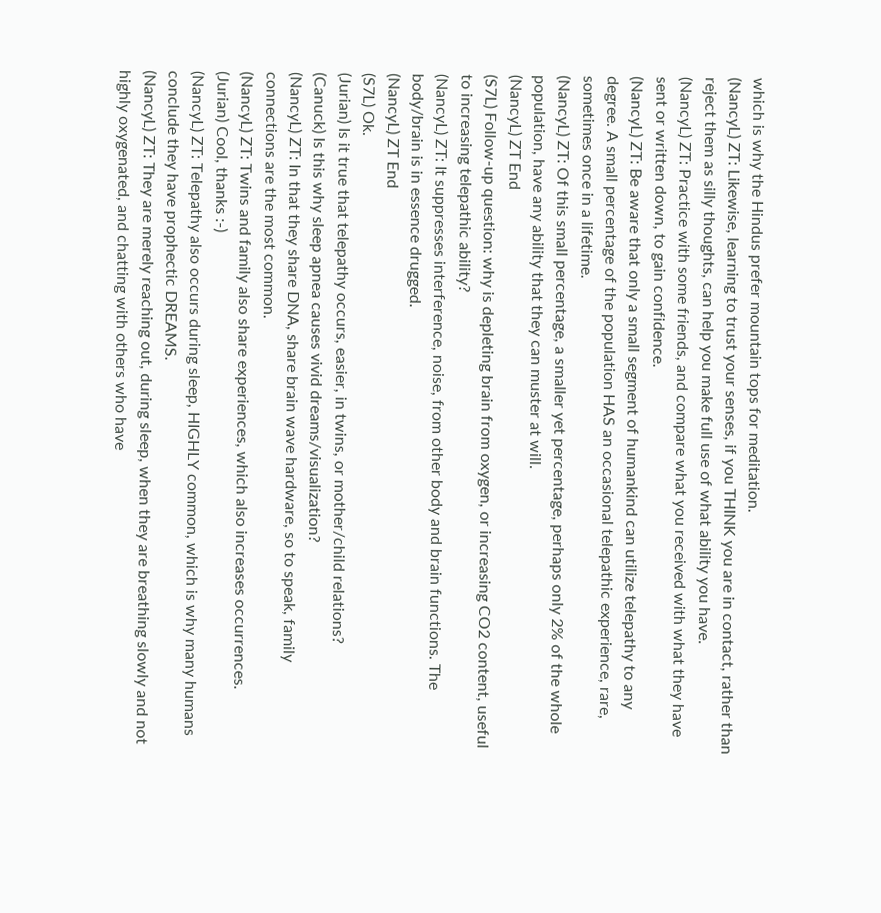which is why the Hindus prefer mountain tops for meditation.
(NancyL) ZT: Likewise, learning to trust your senses, if you THINK you are in contact, rather than reject them as silly thoughts, can help you make full use of what ability you have.
(NancyL) ZT: Practice with some friends, and compare what you received with what they have sent or written down, to gain confidence.
(NancyL) ZT: Be aware that only a small segment of humankind can utilize telepathy to any degree. A small percentage of the population HAS an occasional telepathic experience, rare, sometimes once in a lifetime.
(NancyL) ZT: Of this small percentage, a smaller yet percentage, perhaps only 2% of the whole population, have any ability that they can muster at will.
(NancyL) ZT End
(S7L) Follow-up question: why is depleting brain from oxygen, or increasing CO2 content, useful to increasing telepathic ability?
(NancyL) ZT: It suppresses interference, noise, from other body and brain functions. The body/brain is in essence drugged.
(NancyL) ZT End
(S7L) Ok.
(Jurian) Is it true that telepathy occurs, easier, in twins, or mother/child relations?
(Canuck) Is this why sleep apnea causes vivid dreams/visualization?
(NancyL) ZT: In that they share DNA, share brain wave hardware, so to speak, family connections are the most common.
(NancyL) ZT: Twins and family also share experiences, which also increases occurrences.
(Jurian) Cool, thanks :-)
(NancyL) ZT: Telepathy also occurs during sleep, HIGHLY common, which is why many humans conclude they have prophectic DREAMS.
(NancyL) ZT: They are merely reaching out, during sleep, when they are breathing slowly and not highly oxygenated, and chatting with others who have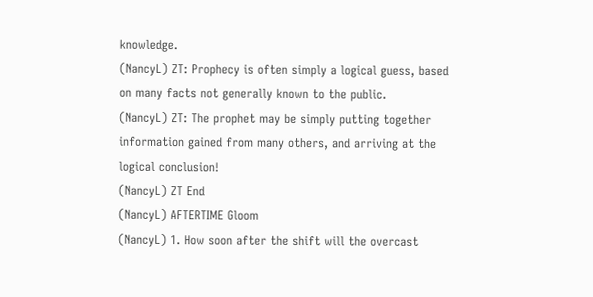knowledge.
(NancyL) ZT: Prophecy is often simply a logical guess, based on many facts not generally known to the public.
(NancyL) ZT: The prophet may be simply putting together information gained from many others, and arriving at the logical conclusion!
(NancyL) ZT End
(NancyL) AFTERTIME Gloom
(NancyL) 1. How soon after the shift will the overcast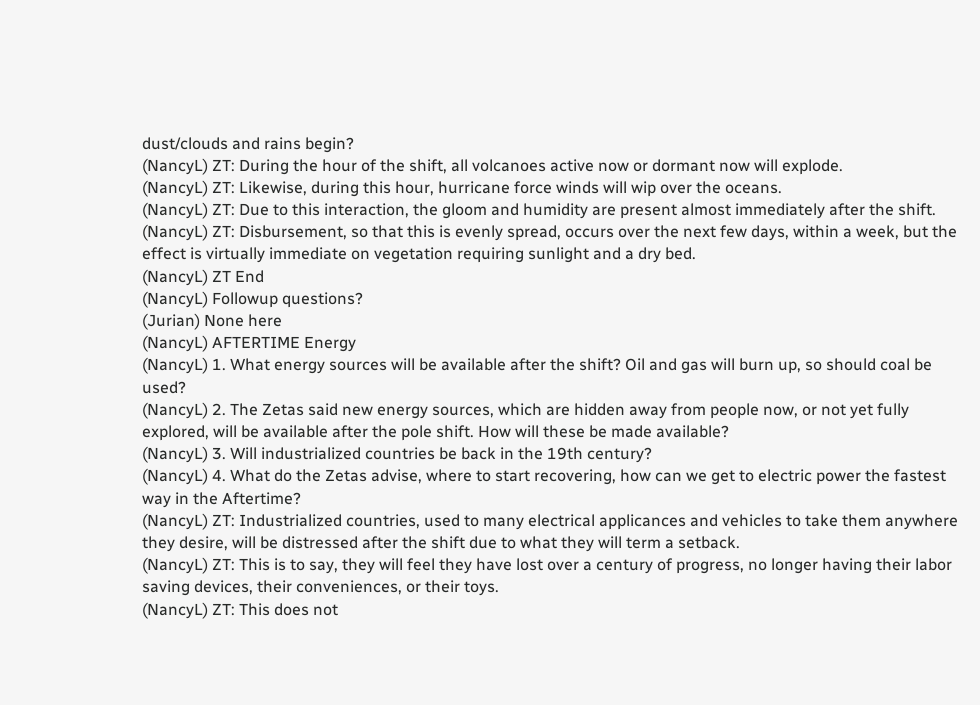dust/clouds and rains begin?
(NancyL) ZT: During the hour of the shift, all volcanoes active now or dormant now will explode.
(NancyL) ZT: Likewise, during this hour, hurricane force winds will wip over the oceans.
(NancyL) ZT: Due to this interaction, the gloom and humidity are present almost immediately after the shift.
(NancyL) ZT: Disbursement, so that this is evenly spread, occurs over the next few days, within a week, but the effect is virtually immediate on vegetation requiring sunlight and a dry bed.
(NancyL) ZT End
(NancyL) Followup questions?
(Jurian) None here
(NancyL) AFTERTIME Energy
(NancyL) 1. What energy sources will be available after the shift? Oil and gas will burn up, so should coal be used?
(NancyL) 2. The Zetas said new energy sources, which are hidden away from people now, or not yet fully explored, will be available after the pole shift. How will these be made available?
(NancyL) 3. Will industrialized countries be back in the 19th century?
(NancyL) 4. What do the Zetas advise, where to start recovering, how can we get to electric power the fastest way in the Aftertime?
(NancyL) ZT: Industrialized countries, used to many electrical applicances and vehicles to take them anywhere they desire, will be distressed after the shift due to what they will term a setback.
(NancyL) ZT: This is to say, they will feel they have lost over a century of progress, no longer having their labor saving devices, their conveniences, or their toys.
(NancyL) ZT: This does not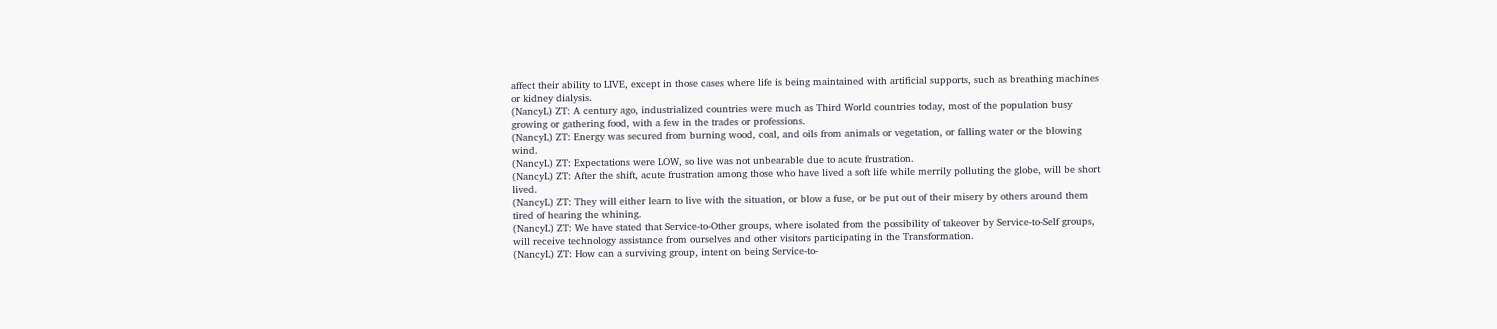affect their ability to LIVE, except in those cases where life is being maintained with artificial supports, such as breathing machines or kidney dialysis.
(NancyL) ZT: A century ago, industrialized countries were much as Third World countries today, most of the population busy growing or gathering food, with a few in the trades or professions.
(NancyL) ZT: Energy was secured from burning wood, coal, and oils from animals or vegetation, or falling water or the blowing wind.
(NancyL) ZT: Expectations were LOW, so live was not unbearable due to acute frustration.
(NancyL) ZT: After the shift, acute frustration among those who have lived a soft life while merrily polluting the globe, will be short lived.
(NancyL) ZT: They will either learn to live with the situation, or blow a fuse, or be put out of their misery by others around them tired of hearing the whining.
(NancyL) ZT: We have stated that Service-to-Other groups, where isolated from the possibility of takeover by Service-to-Self groups, will receive technology assistance from ourselves and other visitors participating in the Transformation.
(NancyL) ZT: How can a surviving group, intent on being Service-to-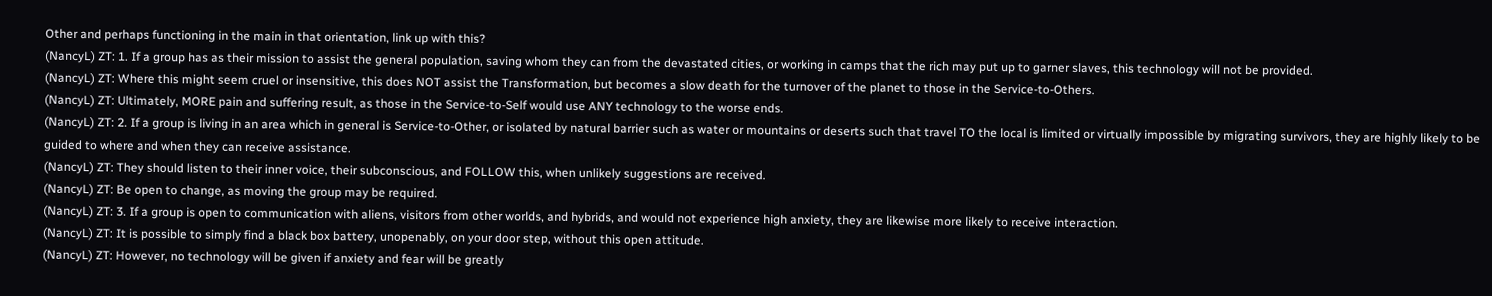Other and perhaps functioning in the main in that orientation, link up with this?
(NancyL) ZT: 1. If a group has as their mission to assist the general population, saving whom they can from the devastated cities, or working in camps that the rich may put up to garner slaves, this technology will not be provided.
(NancyL) ZT: Where this might seem cruel or insensitive, this does NOT assist the Transformation, but becomes a slow death for the turnover of the planet to those in the Service-to-Others.
(NancyL) ZT: Ultimately, MORE pain and suffering result, as those in the Service-to-Self would use ANY technology to the worse ends.
(NancyL) ZT: 2. If a group is living in an area which in general is Service-to-Other, or isolated by natural barrier such as water or mountains or deserts such that travel TO the local is limited or virtually impossible by migrating survivors, they are highly likely to be guided to where and when they can receive assistance.
(NancyL) ZT: They should listen to their inner voice, their subconscious, and FOLLOW this, when unlikely suggestions are received.
(NancyL) ZT: Be open to change, as moving the group may be required.
(NancyL) ZT: 3. If a group is open to communication with aliens, visitors from other worlds, and hybrids, and would not experience high anxiety, they are likewise more likely to receive interaction.
(NancyL) ZT: It is possible to simply find a black box battery, unopenably, on your door step, without this open attitude.
(NancyL) ZT: However, no technology will be given if anxiety and fear will be greatly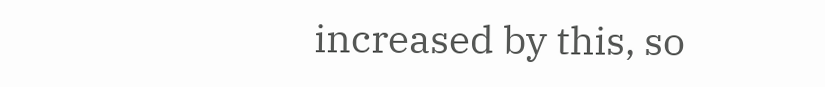increased by this, so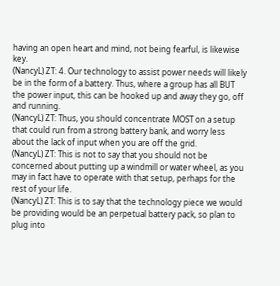having an open heart and mind, not being fearful, is likewise key.
(NancyL) ZT: 4. Our technology to assist power needs will likely be in the form of a battery. Thus, where a group has all BUT the power input, this can be hooked up and away they go, off and running.
(NancyL) ZT: Thus, you should concentrate MOST on a setup that could run from a strong battery bank, and worry less about the lack of input when you are off the grid.
(NancyL) ZT: This is not to say that you should not be concerned about putting up a windmill or water wheel, as you may in fact have to operate with that setup, perhaps for the rest of your life.
(NancyL) ZT: This is to say that the technology piece we would be providing would be an perpetual battery pack, so plan to plug into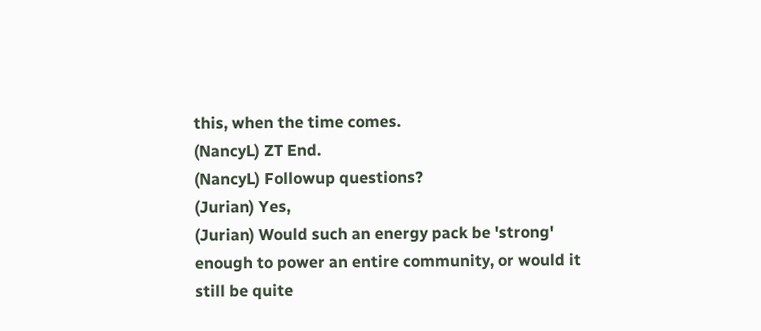this, when the time comes.
(NancyL) ZT End.
(NancyL) Followup questions?
(Jurian) Yes,
(Jurian) Would such an energy pack be 'strong' enough to power an entire community, or would it still be quite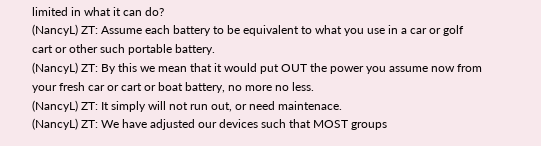limited in what it can do?
(NancyL) ZT: Assume each battery to be equivalent to what you use in a car or golf cart or other such portable battery.
(NancyL) ZT: By this we mean that it would put OUT the power you assume now from your fresh car or cart or boat battery, no more no less.
(NancyL) ZT: It simply will not run out, or need maintenace.
(NancyL) ZT: We have adjusted our devices such that MOST groups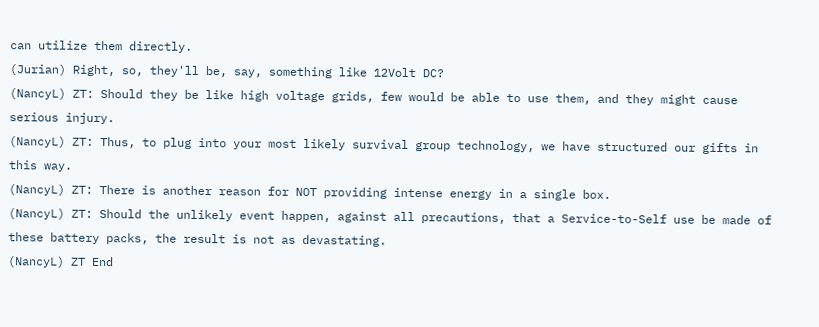can utilize them directly.
(Jurian) Right, so, they'll be, say, something like 12Volt DC?
(NancyL) ZT: Should they be like high voltage grids, few would be able to use them, and they might cause serious injury.
(NancyL) ZT: Thus, to plug into your most likely survival group technology, we have structured our gifts in this way.
(NancyL) ZT: There is another reason for NOT providing intense energy in a single box.
(NancyL) ZT: Should the unlikely event happen, against all precautions, that a Service-to-Self use be made of these battery packs, the result is not as devastating.
(NancyL) ZT End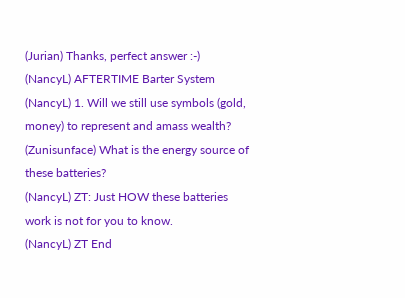(Jurian) Thanks, perfect answer :-)
(NancyL) AFTERTIME Barter System
(NancyL) 1. Will we still use symbols (gold, money) to represent and amass wealth?
(Zunisunface) What is the energy source of these batteries?
(NancyL) ZT: Just HOW these batteries work is not for you to know.
(NancyL) ZT End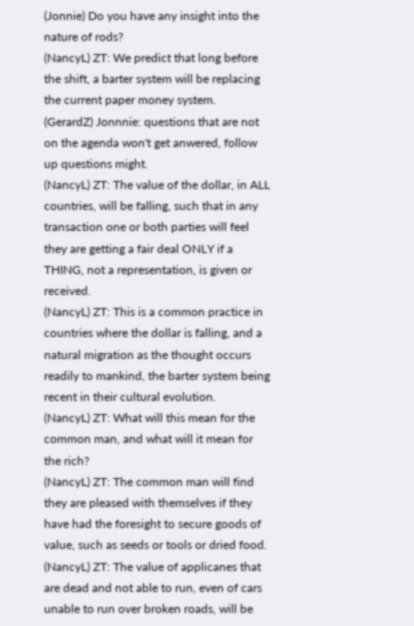(Jonnie) Do you have any insight into the nature of rods?
(NancyL) ZT: We predict that long before the shift, a barter system will be replacing the current paper money system.
(GerardZ) Jonnnie: questions that are not on the agenda won't get anwered, follow up questions might.
(NancyL) ZT: The value of the dollar, in ALL countries, will be falling, such that in any transaction one or both parties will feel they are getting a fair deal ONLY if a THING, not a representation, is given or received.
(NancyL) ZT: This is a common practice in countries where the dollar is falling, and a natural migration as the thought occurs readily to mankind, the barter system being recent in their cultural evolution.
(NancyL) ZT: What will this mean for the common man, and what will it mean for the rich?
(NancyL) ZT: The common man will find they are pleased with themselves if they have had the foresight to secure goods of value, such as seeds or tools or dried food.
(NancyL) ZT: The value of applicanes that are dead and not able to run, even of cars unable to run over broken roads, will be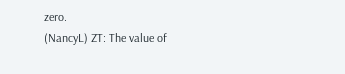zero.
(NancyL) ZT: The value of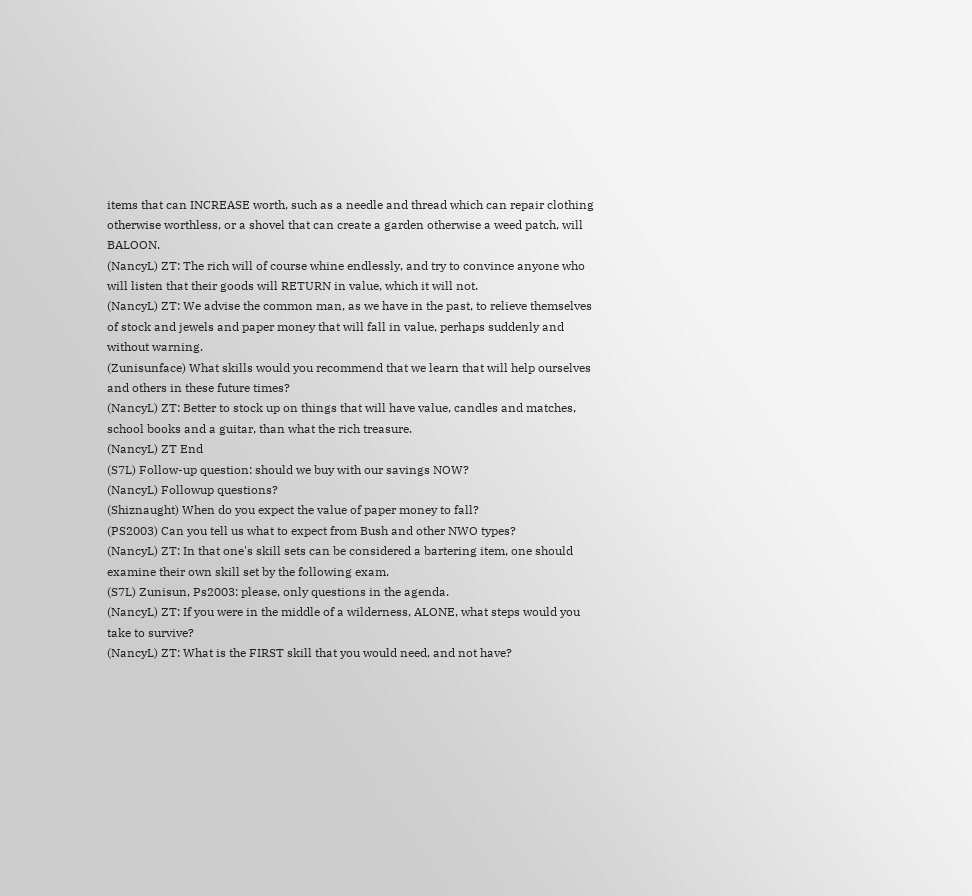items that can INCREASE worth, such as a needle and thread which can repair clothing otherwise worthless, or a shovel that can create a garden otherwise a weed patch, will BALOON.
(NancyL) ZT: The rich will of course whine endlessly, and try to convince anyone who will listen that their goods will RETURN in value, which it will not.
(NancyL) ZT: We advise the common man, as we have in the past, to relieve themselves of stock and jewels and paper money that will fall in value, perhaps suddenly and without warning.
(Zunisunface) What skills would you recommend that we learn that will help ourselves and others in these future times?
(NancyL) ZT: Better to stock up on things that will have value, candles and matches, school books and a guitar, than what the rich treasure.
(NancyL) ZT End
(S7L) Follow-up question: should we buy with our savings NOW?
(NancyL) Followup questions?
(Shiznaught) When do you expect the value of paper money to fall?
(PS2003) Can you tell us what to expect from Bush and other NWO types?
(NancyL) ZT: In that one's skill sets can be considered a bartering item, one should examine their own skill set by the following exam.
(S7L) Zunisun, Ps2003: please, only questions in the agenda.
(NancyL) ZT: If you were in the middle of a wilderness, ALONE, what steps would you take to survive?
(NancyL) ZT: What is the FIRST skill that you would need, and not have?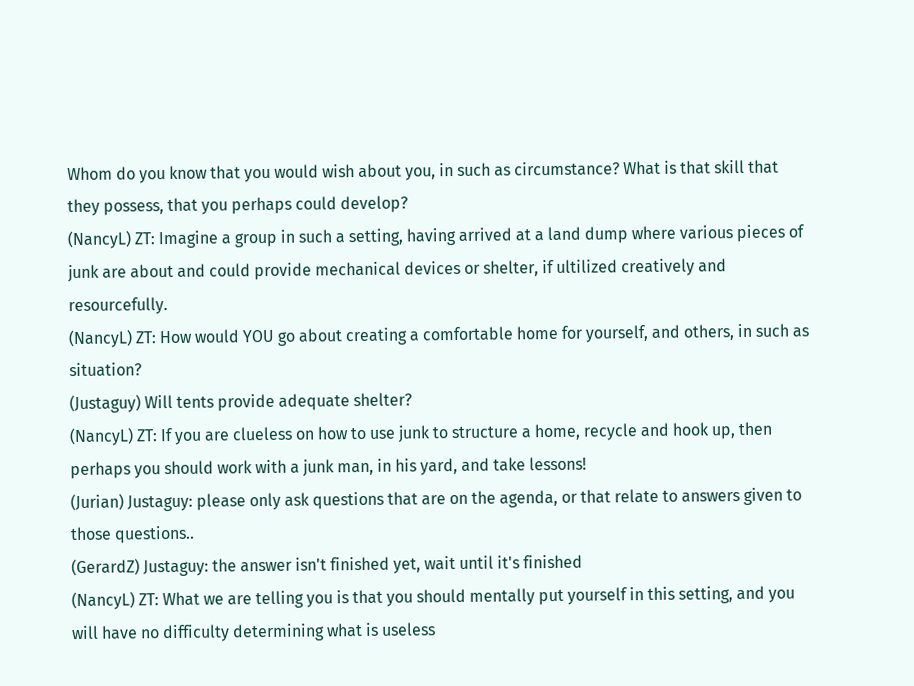Whom do you know that you would wish about you, in such as circumstance? What is that skill that they possess, that you perhaps could develop?
(NancyL) ZT: Imagine a group in such a setting, having arrived at a land dump where various pieces of junk are about and could provide mechanical devices or shelter, if ultilized creatively and resourcefully.
(NancyL) ZT: How would YOU go about creating a comfortable home for yourself, and others, in such as situation?
(Justaguy) Will tents provide adequate shelter?
(NancyL) ZT: If you are clueless on how to use junk to structure a home, recycle and hook up, then perhaps you should work with a junk man, in his yard, and take lessons!
(Jurian) Justaguy: please only ask questions that are on the agenda, or that relate to answers given to those questions..
(GerardZ) Justaguy: the answer isn't finished yet, wait until it's finished
(NancyL) ZT: What we are telling you is that you should mentally put yourself in this setting, and you will have no difficulty determining what is useless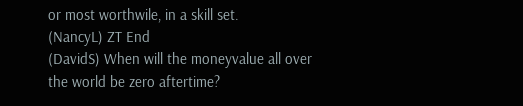or most worthwile, in a skill set.
(NancyL) ZT End
(DavidS) When will the moneyvalue all over the world be zero aftertime?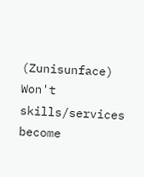(Zunisunface) Won't skills/services become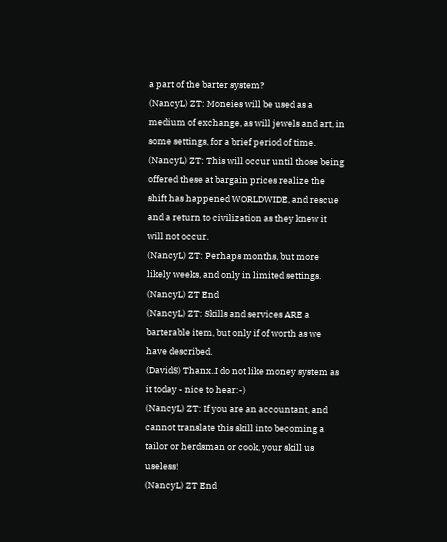a part of the barter system?
(NancyL) ZT: Moneies will be used as a medium of exchange, as will jewels and art, in some settings, for a brief period of time.
(NancyL) ZT: This will occur until those being offered these at bargain prices realize the shift has happened WORLDWIDE, and rescue and a return to civilization as they knew it will not occur.
(NancyL) ZT: Perhaps months, but more likely weeks, and only in limited settings.
(NancyL) ZT End
(NancyL) ZT: Skills and services ARE a barterable item, but only if of worth as we have described.
(DavidS) Thanx..I do not like money system as it today - nice to hear:-)
(NancyL) ZT: If you are an accountant, and cannot translate this skill into becoming a tailor or herdsman or cook, your skill us useless!
(NancyL) ZT End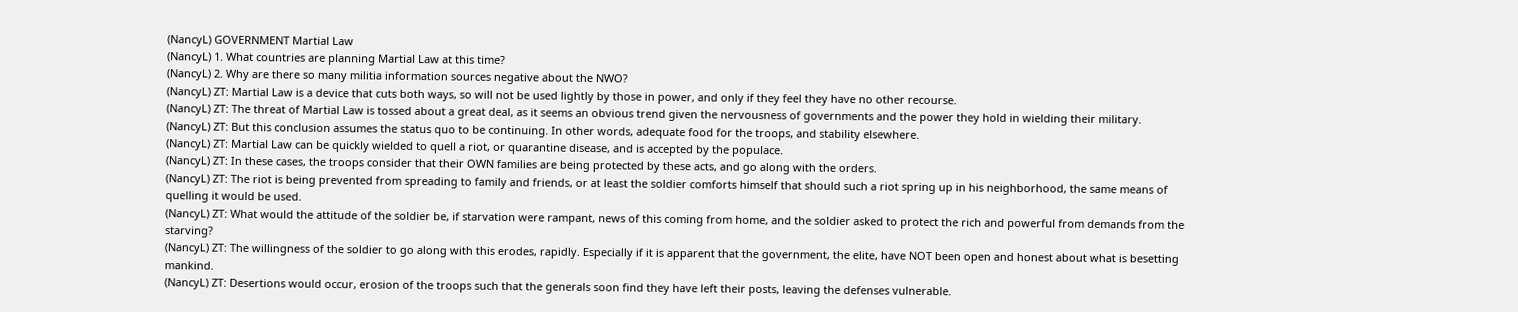(NancyL) GOVERNMENT Martial Law
(NancyL) 1. What countries are planning Martial Law at this time?
(NancyL) 2. Why are there so many militia information sources negative about the NWO?
(NancyL) ZT: Martial Law is a device that cuts both ways, so will not be used lightly by those in power, and only if they feel they have no other recourse.
(NancyL) ZT: The threat of Martial Law is tossed about a great deal, as it seems an obvious trend given the nervousness of governments and the power they hold in wielding their military.
(NancyL) ZT: But this conclusion assumes the status quo to be continuing. In other words, adequate food for the troops, and stability elsewhere.
(NancyL) ZT: Martial Law can be quickly wielded to quell a riot, or quarantine disease, and is accepted by the populace.
(NancyL) ZT: In these cases, the troops consider that their OWN families are being protected by these acts, and go along with the orders.
(NancyL) ZT: The riot is being prevented from spreading to family and friends, or at least the soldier comforts himself that should such a riot spring up in his neighborhood, the same means of quelling it would be used.
(NancyL) ZT: What would the attitude of the soldier be, if starvation were rampant, news of this coming from home, and the soldier asked to protect the rich and powerful from demands from the starving?
(NancyL) ZT: The willingness of the soldier to go along with this erodes, rapidly. Especially if it is apparent that the government, the elite, have NOT been open and honest about what is besetting mankind.
(NancyL) ZT: Desertions would occur, erosion of the troops such that the generals soon find they have left their posts, leaving the defenses vulnerable.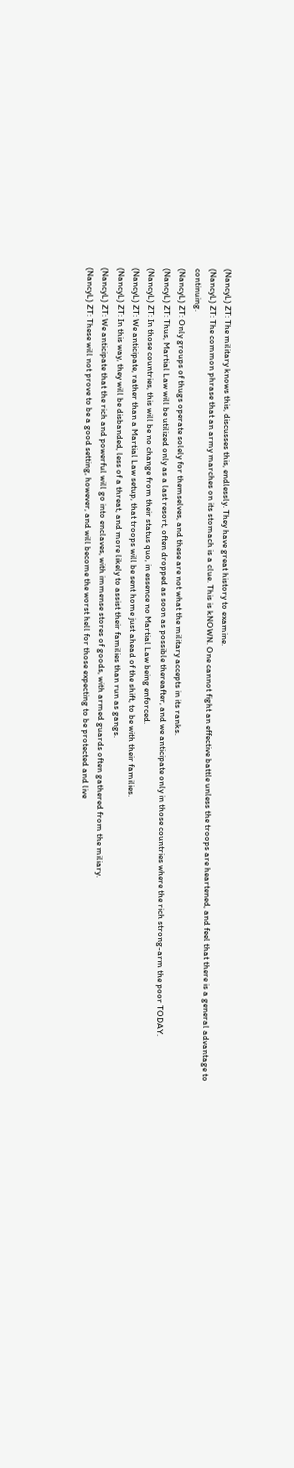(NancyL) ZT: The military knows this, discusses this, endlessly. They have great history to examine.
(NancyL) ZT: The common phrase that an army marches on its stomach is a clue. This is kNOWN. One cannot fight an effective battle unless the troops are heartened, and feel that there is a general advantage to continuing.
(NancyL) ZT: Only groups of thugs operate solely for themselves, and these are not what the military accepts in its ranks.
(NancyL) ZT: Thus, Martial Law will be utilized only as a last resort, often dropped as soon as possible thereafter, and we anticipate only in those countries where the rich strong-arm the poor TODAY.
(NancyL) ZT: In those countries, this will be no change from their status quo, in essence no Martial Law being enforced.
(NancyL) ZT: We anticipate, rather than a Martial Law setup, that troops will be sent home just ahead of the shift, to be with their families.
(NancyL) ZT: In this way, they will be disbanded, less of a threat, and more likely to assist their families than run as gangs.
(NancyL) ZT: We anticipate that the rich and powerful will go into enclaves, with immense stores of goods, with armed guards often gathered from the miliary.
(NancyL) ZT: These will not prove to be a good setting, however, and will become the worst hell for those expecting to be protected and live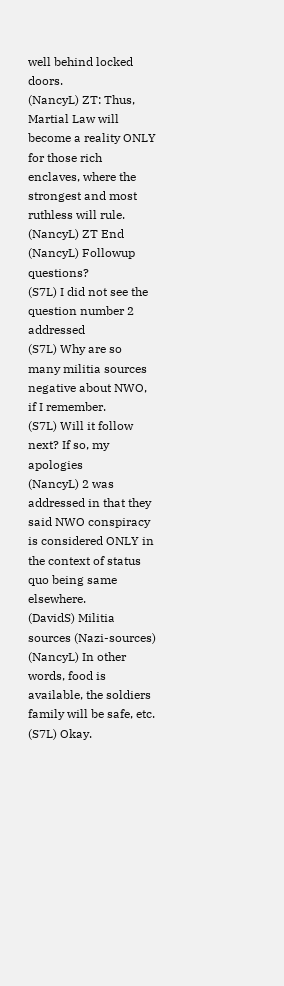well behind locked doors.
(NancyL) ZT: Thus, Martial Law will become a reality ONLY for those rich enclaves, where the strongest and most ruthless will rule.
(NancyL) ZT End
(NancyL) Followup questions?
(S7L) I did not see the question number 2 addressed
(S7L) Why are so many militia sources negative about NWO, if I remember.
(S7L) Will it follow next? If so, my apologies
(NancyL) 2 was addressed in that they said NWO conspiracy is considered ONLY in the context of status quo being same elsewhere.
(DavidS) Militia sources (Nazi-sources)
(NancyL) In other words, food is available, the soldiers family will be safe, etc.
(S7L) Okay.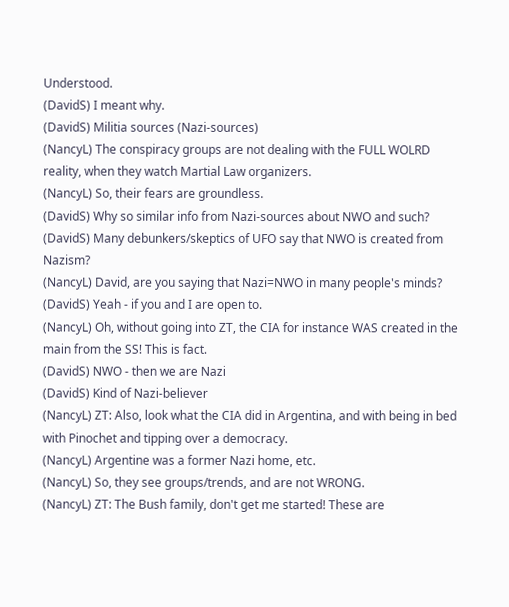Understood.
(DavidS) I meant why.
(DavidS) Militia sources (Nazi-sources)
(NancyL) The conspiracy groups are not dealing with the FULL WOLRD reality, when they watch Martial Law organizers.
(NancyL) So, their fears are groundless.
(DavidS) Why so similar info from Nazi-sources about NWO and such?
(DavidS) Many debunkers/skeptics of UFO say that NWO is created from Nazism?
(NancyL) David, are you saying that Nazi=NWO in many people's minds?
(DavidS) Yeah - if you and I are open to.
(NancyL) Oh, without going into ZT, the CIA for instance WAS created in the main from the SS! This is fact.
(DavidS) NWO - then we are Nazi
(DavidS) Kind of Nazi-believer
(NancyL) ZT: Also, look what the CIA did in Argentina, and with being in bed with Pinochet and tipping over a democracy.
(NancyL) Argentine was a former Nazi home, etc.
(NancyL) So, they see groups/trends, and are not WRONG.
(NancyL) ZT: The Bush family, don't get me started! These are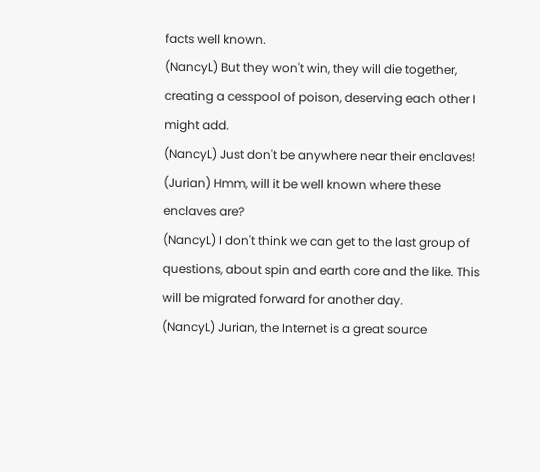facts well known.
(NancyL) But they won't win, they will die together, creating a cesspool of poison, deserving each other I might add.
(NancyL) Just don't be anywhere near their enclaves!
(Jurian) Hmm, will it be well known where these enclaves are?
(NancyL) I don't think we can get to the last group of questions, about spin and earth core and the like. This will be migrated forward for another day.
(NancyL) Jurian, the Internet is a great source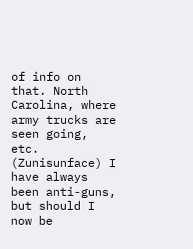of info on that. North Carolina, where army trucks are seen going, etc.
(Zunisunface) I have always been anti-guns, but should I now be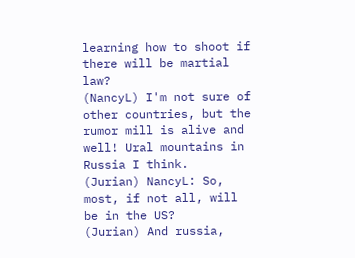learning how to shoot if there will be martial law?
(NancyL) I'm not sure of other countries, but the rumor mill is alive and well! Ural mountains in Russia I think.
(Jurian) NancyL: So, most, if not all, will be in the US?
(Jurian) And russia,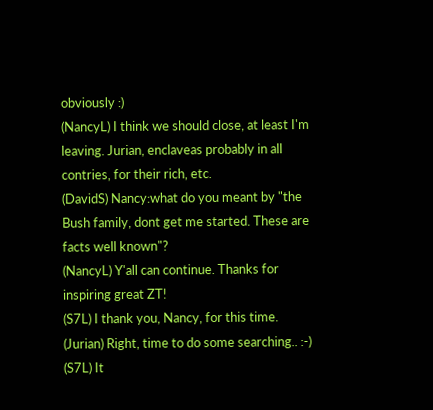obviously :)
(NancyL) I think we should close, at least I'm leaving. Jurian, enclaveas probably in all contries, for their rich, etc.
(DavidS) Nancy:what do you meant by "the Bush family, dont get me started. These are facts well known"?
(NancyL) Y'all can continue. Thanks for inspiring great ZT!
(S7L) I thank you, Nancy, for this time.
(Jurian) Right, time to do some searching.. :-)
(S7L) It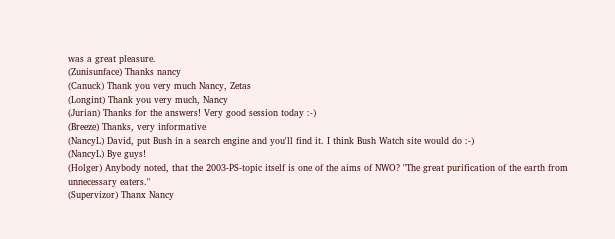was a great pleasure.
(Zunisunface) Thanks nancy
(Canuck) Thank you very much Nancy, Zetas
(Longint) Thank you very much, Nancy
(Jurian) Thanks for the answers! Very good session today :-)
(Breeze) Thanks, very informative
(NancyL) David, put Bush in a search engine and you'll find it. I think Bush Watch site would do :-)
(NancyL) Bye guys!
(Holger) Anybody noted, that the 2003-PS-topic itself is one of the aims of NWO? "The great purification of the earth from unnecessary eaters."
(Supervizor) Thanx Nancy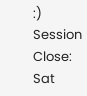:)
Session Close: Sat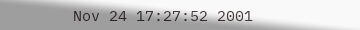Nov 24 17:27:52 2001